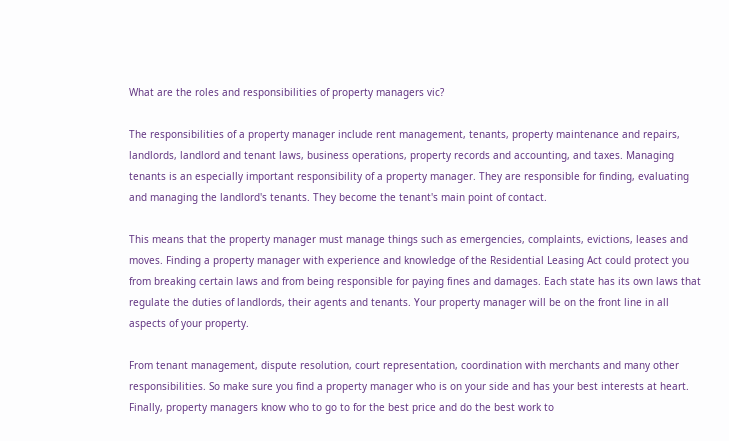What are the roles and responsibilities of property managers vic?

The responsibilities of a property manager include rent management, tenants, property maintenance and repairs, landlords, landlord and tenant laws, business operations, property records and accounting, and taxes. Managing tenants is an especially important responsibility of a property manager. They are responsible for finding, evaluating and managing the landlord's tenants. They become the tenant's main point of contact.

This means that the property manager must manage things such as emergencies, complaints, evictions, leases and moves. Finding a property manager with experience and knowledge of the Residential Leasing Act could protect you from breaking certain laws and from being responsible for paying fines and damages. Each state has its own laws that regulate the duties of landlords, their agents and tenants. Your property manager will be on the front line in all aspects of your property.

From tenant management, dispute resolution, court representation, coordination with merchants and many other responsibilities. So make sure you find a property manager who is on your side and has your best interests at heart. Finally, property managers know who to go to for the best price and do the best work to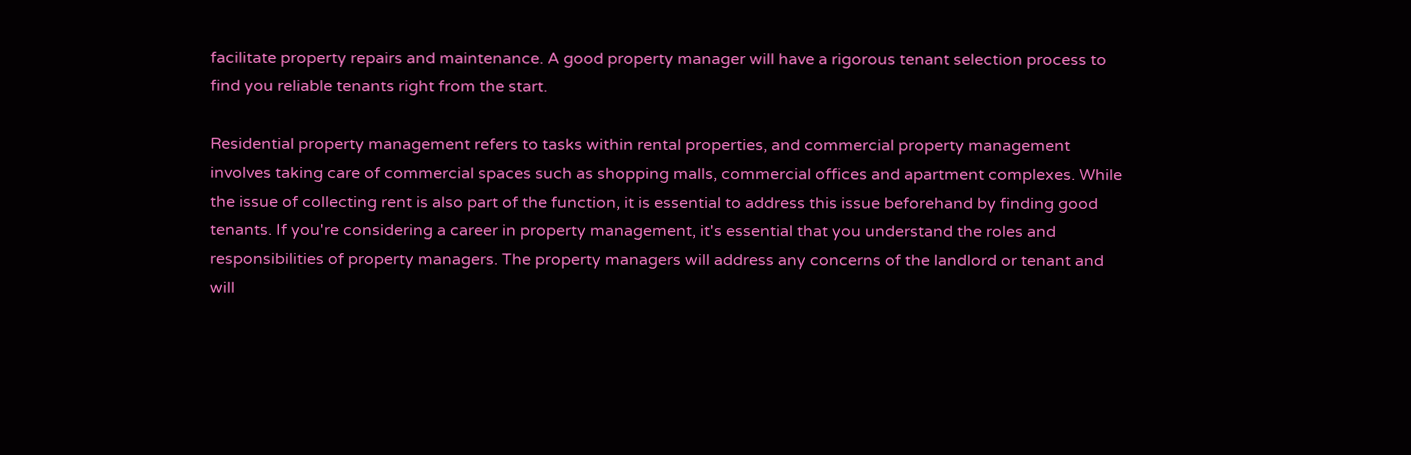facilitate property repairs and maintenance. A good property manager will have a rigorous tenant selection process to find you reliable tenants right from the start.

Residential property management refers to tasks within rental properties, and commercial property management involves taking care of commercial spaces such as shopping malls, commercial offices and apartment complexes. While the issue of collecting rent is also part of the function, it is essential to address this issue beforehand by finding good tenants. If you're considering a career in property management, it's essential that you understand the roles and responsibilities of property managers. The property managers will address any concerns of the landlord or tenant and will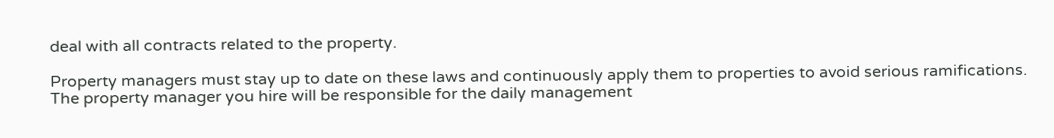deal with all contracts related to the property.

Property managers must stay up to date on these laws and continuously apply them to properties to avoid serious ramifications. The property manager you hire will be responsible for the daily management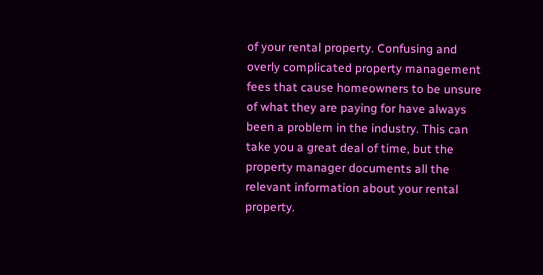of your rental property. Confusing and overly complicated property management fees that cause homeowners to be unsure of what they are paying for have always been a problem in the industry. This can take you a great deal of time, but the property manager documents all the relevant information about your rental property.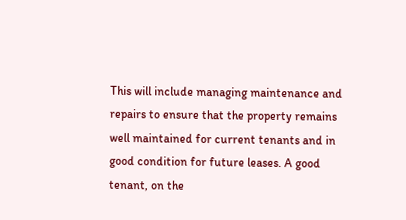This will include managing maintenance and repairs to ensure that the property remains well maintained for current tenants and in good condition for future leases. A good tenant, on the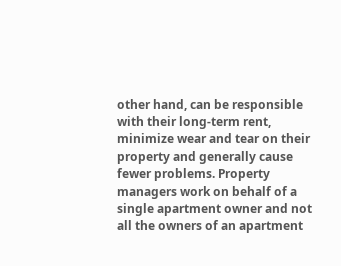other hand, can be responsible with their long-term rent, minimize wear and tear on their property and generally cause fewer problems. Property managers work on behalf of a single apartment owner and not all the owners of an apartment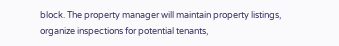block. The property manager will maintain property listings, organize inspections for potential tenants,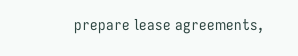prepare lease agreements,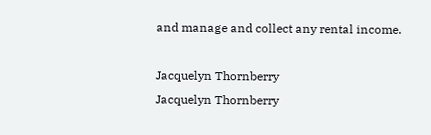and manage and collect any rental income.

Jacquelyn Thornberry
Jacquelyn Thornberry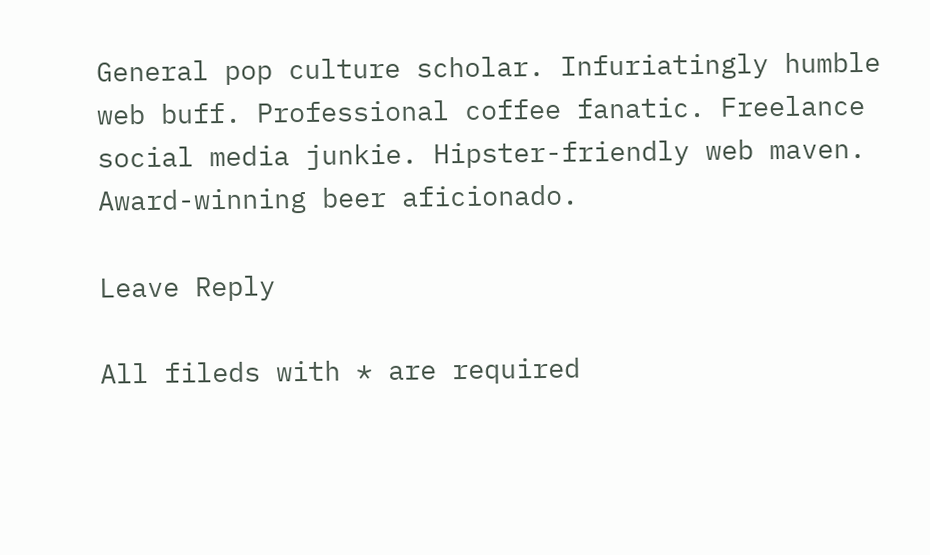General pop culture scholar. Infuriatingly humble web buff. Professional coffee fanatic. Freelance social media junkie. Hipster-friendly web maven. Award-winning beer aficionado.

Leave Reply

All fileds with * are required